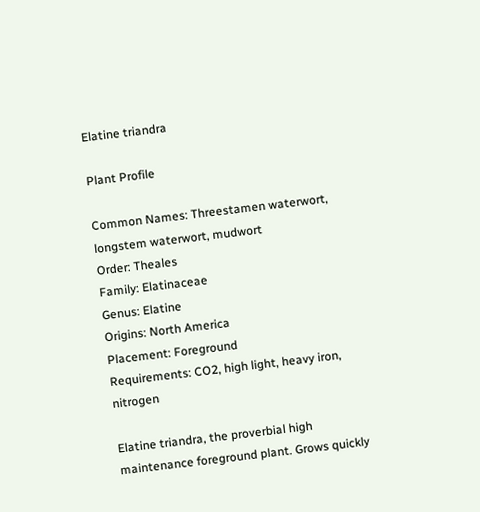Elatine triandra

Plant Profile

Common Names: Threestamen waterwort, longstem waterwort, mudwort
Order: Theales
Family: Elatinaceae
Genus: Elatine
Origins: North America
Placement: Foreground
Requirements: CO2, high light, heavy iron, nitrogen

Elatine triandra, the proverbial high maintenance foreground plant. Grows quickly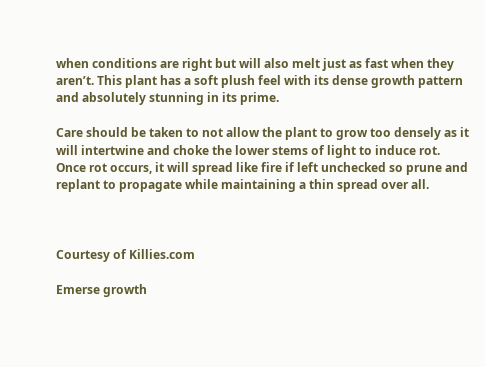when conditions are right but will also melt just as fast when they aren’t. This plant has a soft plush feel with its dense growth pattern and absolutely stunning in its prime.

Care should be taken to not allow the plant to grow too densely as it will intertwine and choke the lower stems of light to induce rot. Once rot occurs, it will spread like fire if left unchecked so prune and replant to propagate while maintaining a thin spread over all.



Courtesy of Killies.com

Emerse growth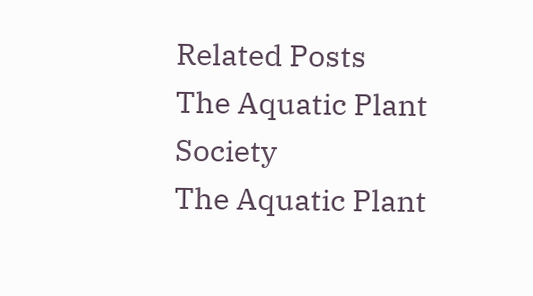Related Posts
The Aquatic Plant Society
The Aquatic Plant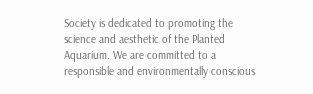Society is dedicated to promoting the science and aesthetic of the Planted Aquarium. We are committed to a responsible and environmentally conscious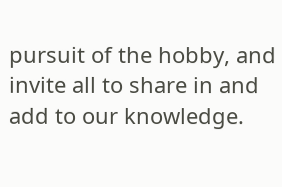pursuit of the hobby, and invite all to share in and add to our knowledge.